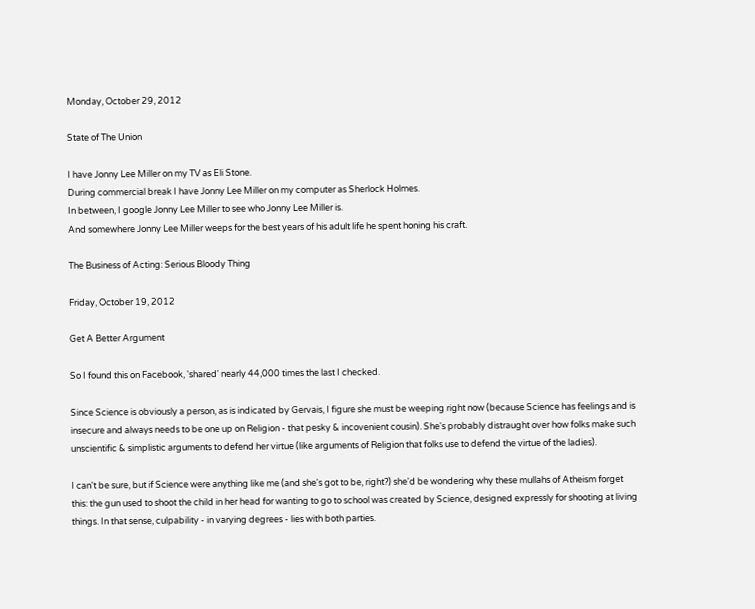Monday, October 29, 2012

State of The Union

I have Jonny Lee Miller on my TV as Eli Stone.
During commercial break I have Jonny Lee Miller on my computer as Sherlock Holmes.
In between, I google Jonny Lee Miller to see who Jonny Lee Miller is.
And somewhere Jonny Lee Miller weeps for the best years of his adult life he spent honing his craft.

The Business of Acting: Serious Bloody Thing

Friday, October 19, 2012

Get A Better Argument

So I found this on Facebook, 'shared' nearly 44,000 times the last I checked.

Since Science is obviously a person, as is indicated by Gervais, I figure she must be weeping right now (because Science has feelings and is insecure and always needs to be one up on Religion - that pesky & incovenient cousin). She's probably distraught over how folks make such unscientific & simplistic arguments to defend her virtue (like arguments of Religion that folks use to defend the virtue of the ladies).

I can't be sure, but if Science were anything like me (and she's got to be, right?) she'd be wondering why these mullahs of Atheism forget this: the gun used to shoot the child in her head for wanting to go to school was created by Science, designed expressly for shooting at living things. In that sense, culpability - in varying degrees - lies with both parties.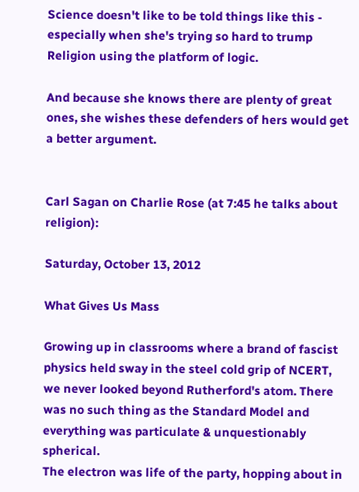Science doesn't like to be told things like this - especially when she's trying so hard to trump Religion using the platform of logic.

And because she knows there are plenty of great ones, she wishes these defenders of hers would get a better argument.


Carl Sagan on Charlie Rose (at 7:45 he talks about religion):

Saturday, October 13, 2012

What Gives Us Mass

Growing up in classrooms where a brand of fascist physics held sway in the steel cold grip of NCERT, we never looked beyond Rutherford's atom. There was no such thing as the Standard Model and everything was particulate & unquestionably spherical.
The electron was life of the party, hopping about in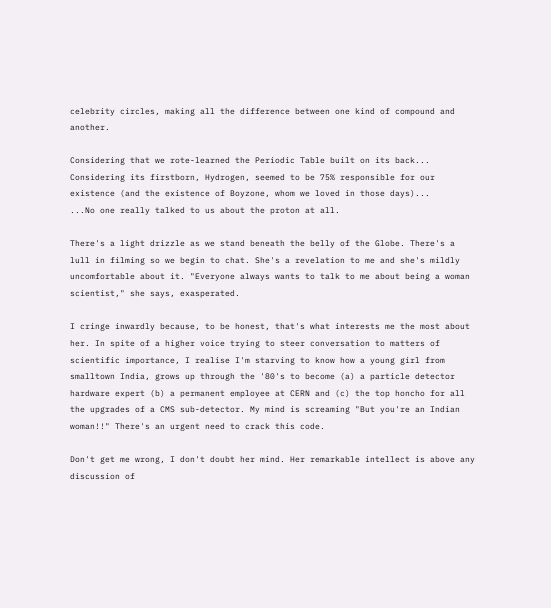celebrity circles, making all the difference between one kind of compound and another.

Considering that we rote-learned the Periodic Table built on its back...
Considering its firstborn, Hydrogen, seemed to be 75% responsible for our existence (and the existence of Boyzone, whom we loved in those days)...
...No one really talked to us about the proton at all.

There's a light drizzle as we stand beneath the belly of the Globe. There's a lull in filming so we begin to chat. She's a revelation to me and she's mildly uncomfortable about it. "Everyone always wants to talk to me about being a woman scientist," she says, exasperated.

I cringe inwardly because, to be honest, that's what interests me the most about her. In spite of a higher voice trying to steer conversation to matters of scientific importance, I realise I'm starving to know how a young girl from smalltown India, grows up through the '80's to become (a) a particle detector hardware expert (b) a permanent employee at CERN and (c) the top honcho for all the upgrades of a CMS sub-detector. My mind is screaming "But you're an Indian woman!!" There's an urgent need to crack this code.

Don't get me wrong, I don't doubt her mind. Her remarkable intellect is above any discussion of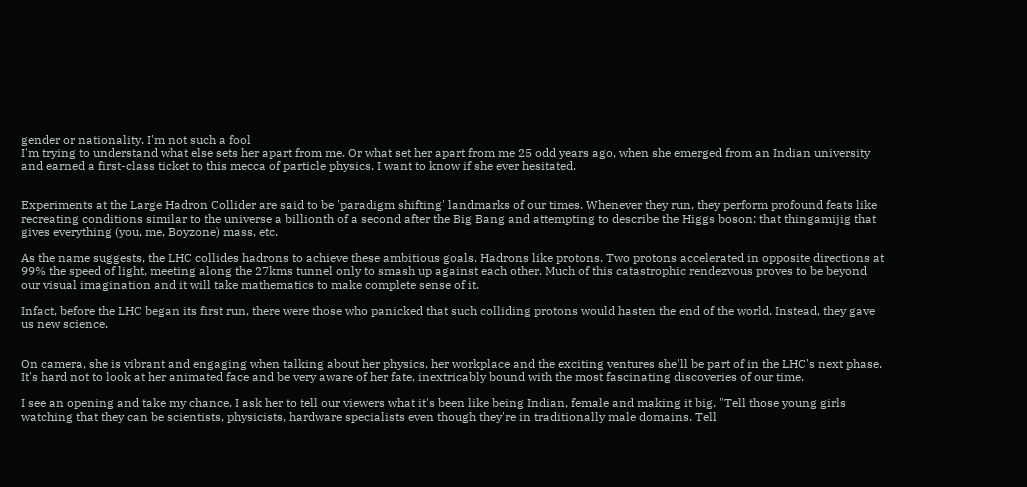gender or nationality. I'm not such a fool
I'm trying to understand what else sets her apart from me. Or what set her apart from me 25 odd years ago, when she emerged from an Indian university and earned a first-class ticket to this mecca of particle physics. I want to know if she ever hesitated.


Experiments at the Large Hadron Collider are said to be 'paradigm shifting' landmarks of our times. Whenever they run, they perform profound feats like recreating conditions similar to the universe a billionth of a second after the Big Bang and attempting to describe the Higgs boson: that thingamijig that gives everything (you, me, Boyzone) mass, etc.

As the name suggests, the LHC collides hadrons to achieve these ambitious goals. Hadrons like protons. Two protons accelerated in opposite directions at 99% the speed of light, meeting along the 27kms tunnel only to smash up against each other. Much of this catastrophic rendezvous proves to be beyond our visual imagination and it will take mathematics to make complete sense of it.

Infact, before the LHC began its first run, there were those who panicked that such colliding protons would hasten the end of the world. Instead, they gave us new science.


On camera, she is vibrant and engaging when talking about her physics, her workplace and the exciting ventures she'll be part of in the LHC's next phase. It's hard not to look at her animated face and be very aware of her fate, inextricably bound with the most fascinating discoveries of our time.

I see an opening and take my chance. I ask her to tell our viewers what it's been like being Indian, female and making it big. "Tell those young girls watching that they can be scientists, physicists, hardware specialists even though they're in traditionally male domains. Tell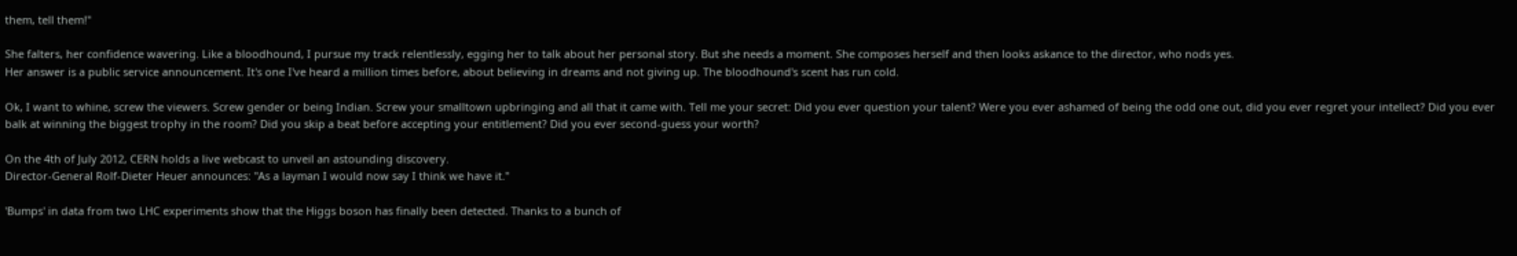them, tell them!"

She falters, her confidence wavering. Like a bloodhound, I pursue my track relentlessly, egging her to talk about her personal story. But she needs a moment. She composes herself and then looks askance to the director, who nods yes.
Her answer is a public service announcement. It's one I've heard a million times before, about believing in dreams and not giving up. The bloodhound's scent has run cold.

Ok, I want to whine, screw the viewers. Screw gender or being Indian. Screw your smalltown upbringing and all that it came with. Tell me your secret: Did you ever question your talent? Were you ever ashamed of being the odd one out, did you ever regret your intellect? Did you ever balk at winning the biggest trophy in the room? Did you skip a beat before accepting your entitlement? Did you ever second-guess your worth?

On the 4th of July 2012, CERN holds a live webcast to unveil an astounding discovery.
Director-General Rolf-Dieter Heuer announces: "As a layman I would now say I think we have it."

'Bumps' in data from two LHC experiments show that the Higgs boson has finally been detected. Thanks to a bunch of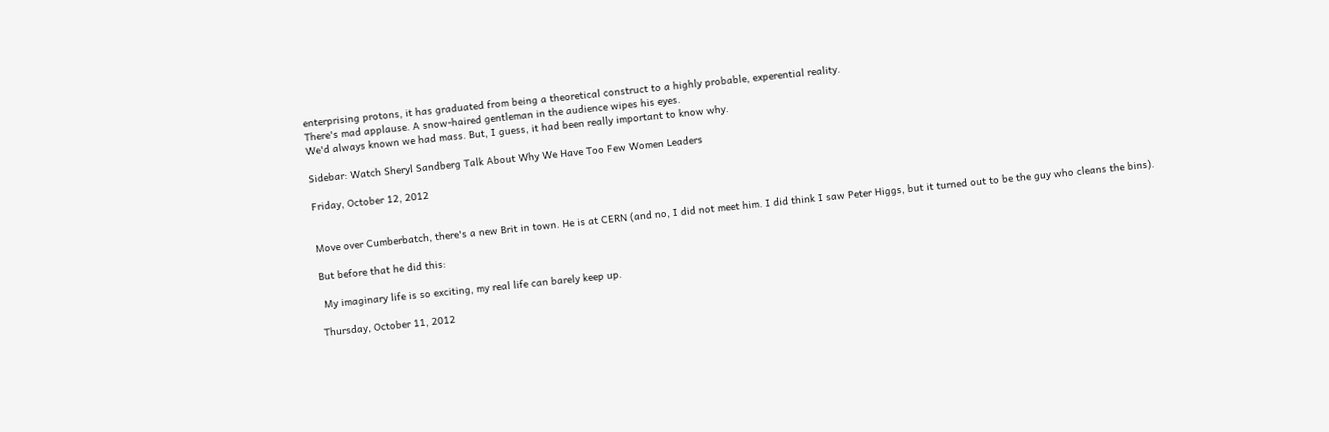enterprising protons, it has graduated from being a theoretical construct to a highly probable, experential reality.
There's mad applause. A snow-haired gentleman in the audience wipes his eyes.
We'd always known we had mass. But, I guess, it had been really important to know why.

Sidebar: Watch Sheryl Sandberg Talk About Why We Have Too Few Women Leaders

Friday, October 12, 2012


Move over Cumberbatch, there's a new Brit in town. He is at CERN (and no, I did not meet him. I did think I saw Peter Higgs, but it turned out to be the guy who cleans the bins).

But before that he did this:

 My imaginary life is so exciting, my real life can barely keep up.

Thursday, October 11, 2012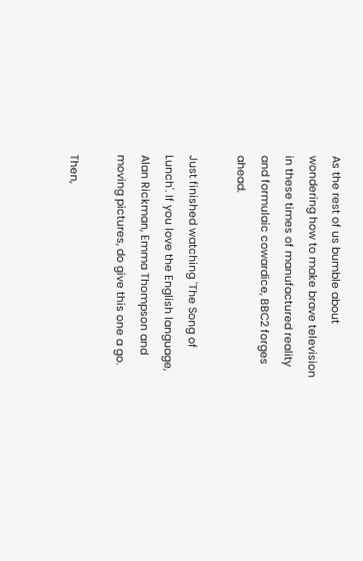As the rest of us bumble about wondering how to make brave television in these times of manufactured reality and formulaic cowardice, BBC2 forges ahead.

Just finished watching 'The Song of Lunch'. If you love the English language, Alan Rickman, Emma Thompson and moving pictures, do give this one a go.

Then,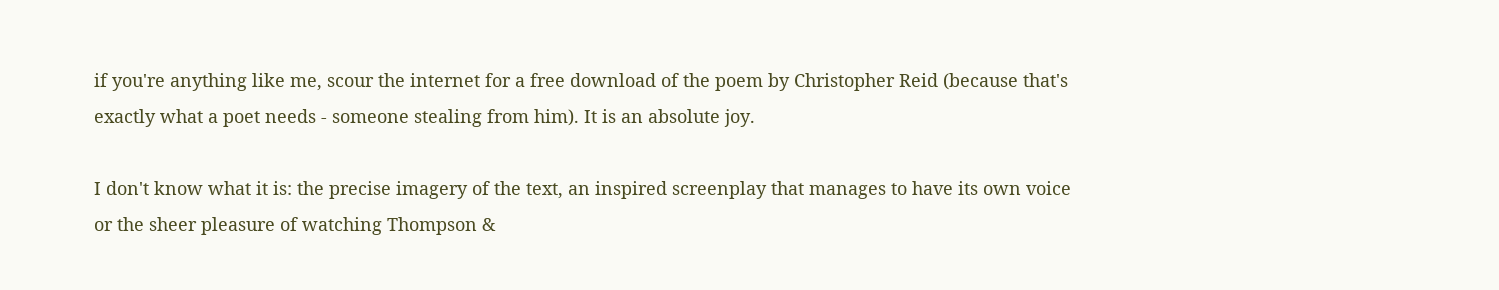if you're anything like me, scour the internet for a free download of the poem by Christopher Reid (because that's exactly what a poet needs - someone stealing from him). It is an absolute joy.

I don't know what it is: the precise imagery of the text, an inspired screenplay that manages to have its own voice or the sheer pleasure of watching Thompson &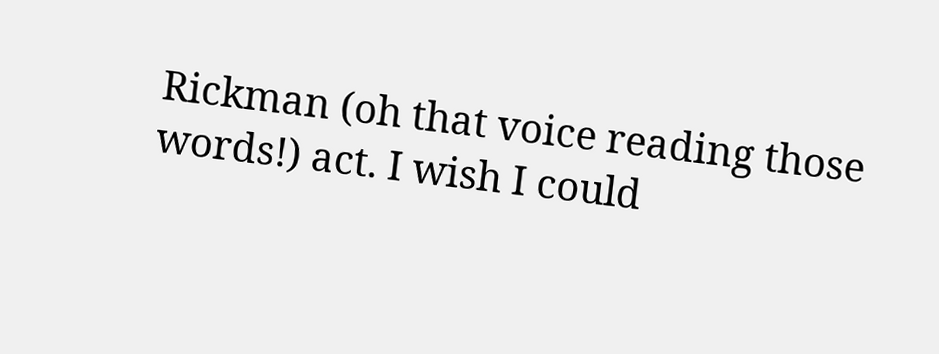Rickman (oh that voice reading those words!) act. I wish I could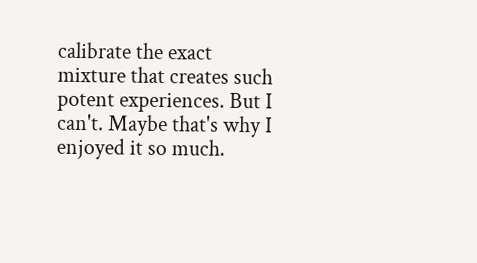calibrate the exact mixture that creates such potent experiences. But I can't. Maybe that's why I enjoyed it so much.